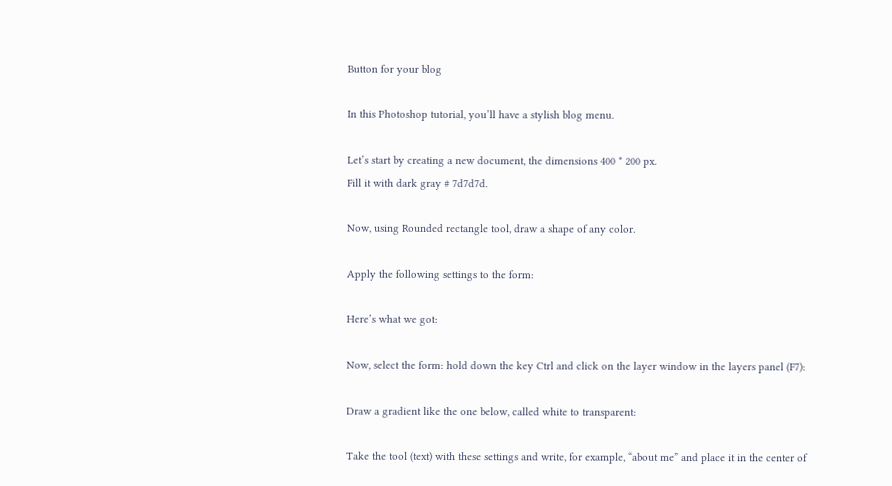Button for your blog

In this Photoshop tutorial, you’ll have a stylish blog menu.

Let’s start by creating a new document, the dimensions 400 * 200 px.
Fill it with dark gray # 7d7d7d.

Now, using Rounded rectangle tool, draw a shape of any color.

Apply the following settings to the form:

Here’s what we got:

Now, select the form: hold down the key Ctrl and click on the layer window in the layers panel (F7):

Draw a gradient like the one below, called white to transparent:

Take the tool (text) with these settings and write, for example, “about me” and place it in the center of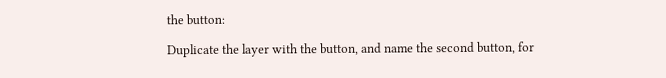the button:

Duplicate the layer with the button, and name the second button, for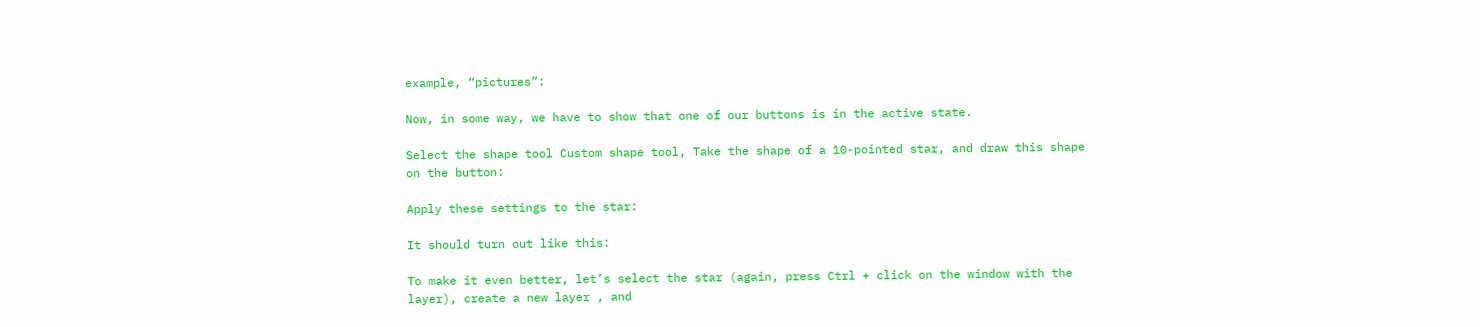example, “pictures”:

Now, in some way, we have to show that one of our buttons is in the active state.

Select the shape tool Custom shape tool, Take the shape of a 10-pointed star, and draw this shape on the button:

Apply these settings to the star:

It should turn out like this:

To make it even better, let’s select the star (again, press Ctrl + click on the window with the layer), create a new layer , and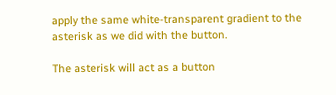apply the same white-transparent gradient to the asterisk as we did with the button.

The asterisk will act as a button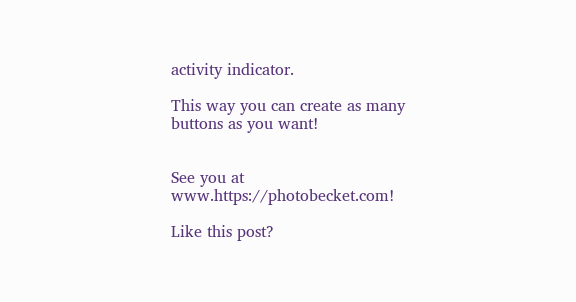activity indicator.

This way you can create as many buttons as you want!


See you at www.https://photobecket.com!

Like this post?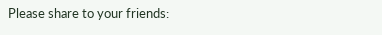Please share to your friends: